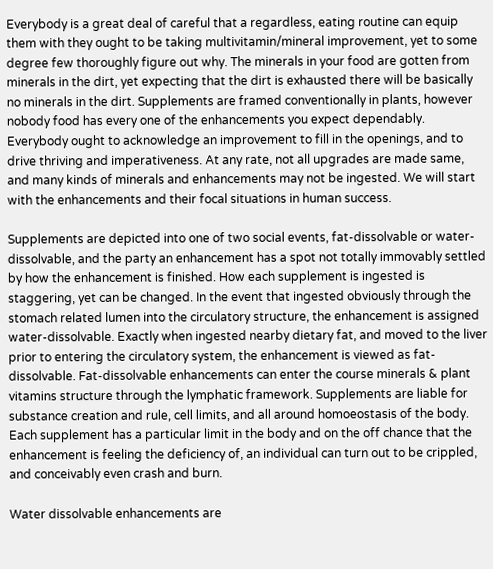Everybody is a great deal of careful that a regardless, eating routine can equip them with they ought to be taking multivitamin/mineral improvement, yet to some degree few thoroughly figure out why. The minerals in your food are gotten from minerals in the dirt, yet expecting that the dirt is exhausted there will be basically no minerals in the dirt. Supplements are framed conventionally in plants, however nobody food has every one of the enhancements you expect dependably. Everybody ought to acknowledge an improvement to fill in the openings, and to drive thriving and imperativeness. At any rate, not all upgrades are made same, and many kinds of minerals and enhancements may not be ingested. We will start with the enhancements and their focal situations in human success.

Supplements are depicted into one of two social events, fat-dissolvable or water-dissolvable, and the party an enhancement has a spot not totally immovably settled by how the enhancement is finished. How each supplement is ingested is staggering, yet can be changed. In the event that ingested obviously through the stomach related lumen into the circulatory structure, the enhancement is assigned water-dissolvable. Exactly when ingested nearby dietary fat, and moved to the liver prior to entering the circulatory system, the enhancement is viewed as fat-dissolvable. Fat-dissolvable enhancements can enter the course minerals & plant vitamins structure through the lymphatic framework. Supplements are liable for substance creation and rule, cell limits, and all around homoeostasis of the body. Each supplement has a particular limit in the body and on the off chance that the enhancement is feeling the deficiency of, an individual can turn out to be crippled, and conceivably even crash and burn.

Water dissolvable enhancements are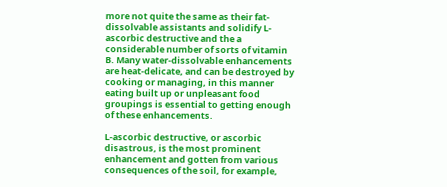more not quite the same as their fat-dissolvable assistants and solidify L-ascorbic destructive and the a considerable number of sorts of vitamin B. Many water-dissolvable enhancements are heat-delicate, and can be destroyed by cooking or managing, in this manner eating built up or unpleasant food groupings is essential to getting enough of these enhancements.

L-ascorbic destructive, or ascorbic disastrous, is the most prominent enhancement and gotten from various consequences of the soil, for example,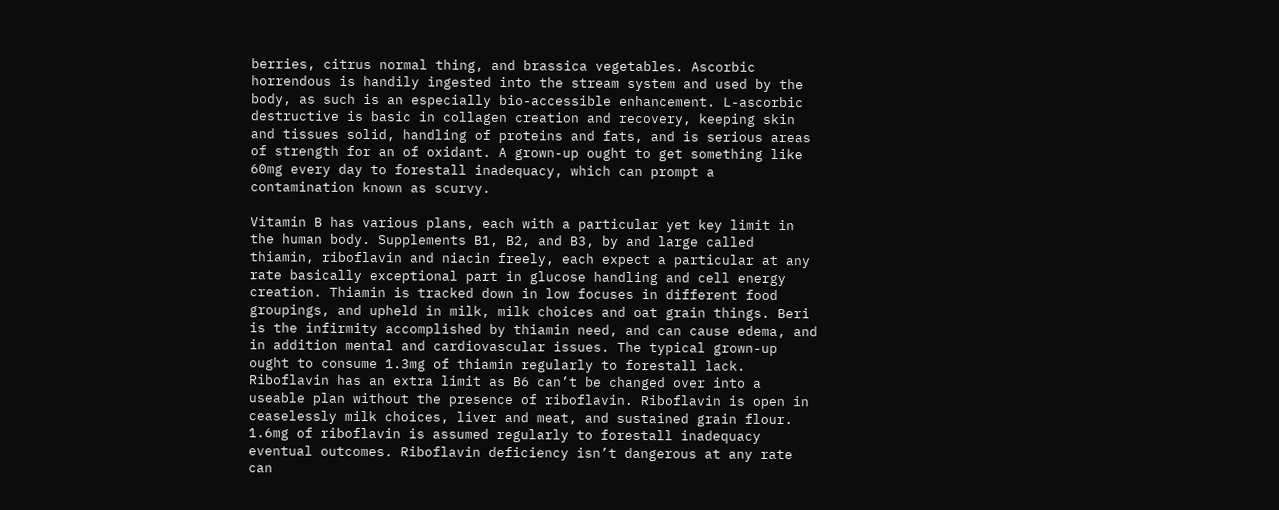berries, citrus normal thing, and brassica vegetables. Ascorbic horrendous is handily ingested into the stream system and used by the body, as such is an especially bio-accessible enhancement. L-ascorbic destructive is basic in collagen creation and recovery, keeping skin and tissues solid, handling of proteins and fats, and is serious areas of strength for an of oxidant. A grown-up ought to get something like 60mg every day to forestall inadequacy, which can prompt a contamination known as scurvy.

Vitamin B has various plans, each with a particular yet key limit in the human body. Supplements B1, B2, and B3, by and large called thiamin, riboflavin and niacin freely, each expect a particular at any rate basically exceptional part in glucose handling and cell energy creation. Thiamin is tracked down in low focuses in different food groupings, and upheld in milk, milk choices and oat grain things. Beri is the infirmity accomplished by thiamin need, and can cause edema, and in addition mental and cardiovascular issues. The typical grown-up ought to consume 1.3mg of thiamin regularly to forestall lack. Riboflavin has an extra limit as B6 can’t be changed over into a useable plan without the presence of riboflavin. Riboflavin is open in ceaselessly milk choices, liver and meat, and sustained grain flour. 1.6mg of riboflavin is assumed regularly to forestall inadequacy eventual outcomes. Riboflavin deficiency isn’t dangerous at any rate can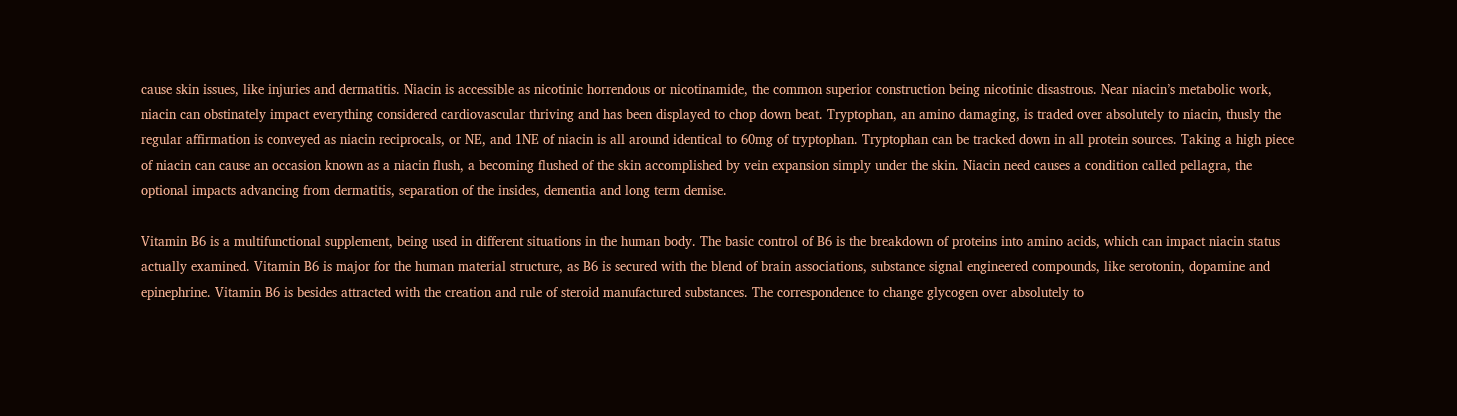cause skin issues, like injuries and dermatitis. Niacin is accessible as nicotinic horrendous or nicotinamide, the common superior construction being nicotinic disastrous. Near niacin’s metabolic work, niacin can obstinately impact everything considered cardiovascular thriving and has been displayed to chop down beat. Tryptophan, an amino damaging, is traded over absolutely to niacin, thusly the regular affirmation is conveyed as niacin reciprocals, or NE, and 1NE of niacin is all around identical to 60mg of tryptophan. Tryptophan can be tracked down in all protein sources. Taking a high piece of niacin can cause an occasion known as a niacin flush, a becoming flushed of the skin accomplished by vein expansion simply under the skin. Niacin need causes a condition called pellagra, the optional impacts advancing from dermatitis, separation of the insides, dementia and long term demise.

Vitamin B6 is a multifunctional supplement, being used in different situations in the human body. The basic control of B6 is the breakdown of proteins into amino acids, which can impact niacin status actually examined. Vitamin B6 is major for the human material structure, as B6 is secured with the blend of brain associations, substance signal engineered compounds, like serotonin, dopamine and epinephrine. Vitamin B6 is besides attracted with the creation and rule of steroid manufactured substances. The correspondence to change glycogen over absolutely to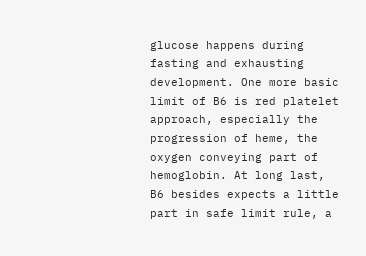glucose happens during fasting and exhausting development. One more basic limit of B6 is red platelet approach, especially the progression of heme, the oxygen conveying part of hemoglobin. At long last, B6 besides expects a little part in safe limit rule, a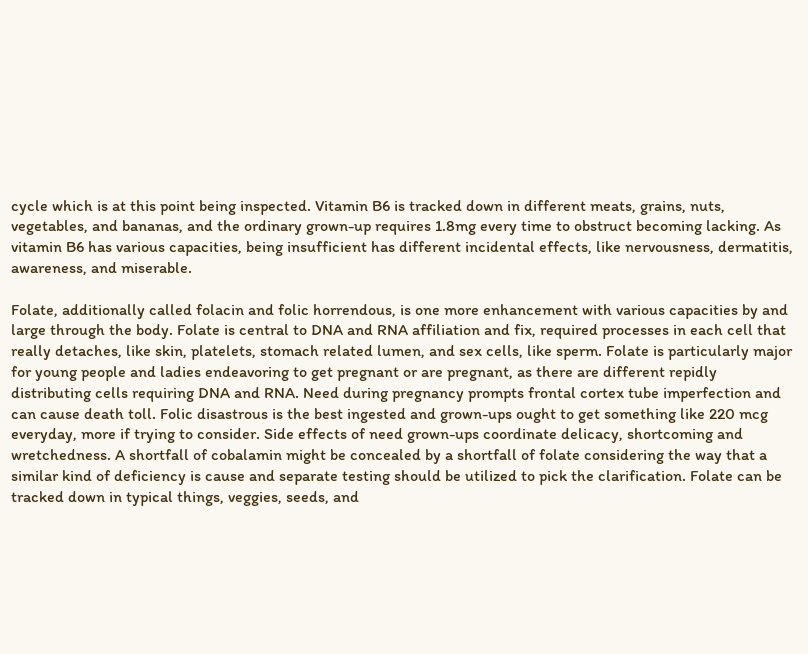cycle which is at this point being inspected. Vitamin B6 is tracked down in different meats, grains, nuts, vegetables, and bananas, and the ordinary grown-up requires 1.8mg every time to obstruct becoming lacking. As vitamin B6 has various capacities, being insufficient has different incidental effects, like nervousness, dermatitis, awareness, and miserable.

Folate, additionally called folacin and folic horrendous, is one more enhancement with various capacities by and large through the body. Folate is central to DNA and RNA affiliation and fix, required processes in each cell that really detaches, like skin, platelets, stomach related lumen, and sex cells, like sperm. Folate is particularly major for young people and ladies endeavoring to get pregnant or are pregnant, as there are different repidly distributing cells requiring DNA and RNA. Need during pregnancy prompts frontal cortex tube imperfection and can cause death toll. Folic disastrous is the best ingested and grown-ups ought to get something like 220 mcg everyday, more if trying to consider. Side effects of need grown-ups coordinate delicacy, shortcoming and wretchedness. A shortfall of cobalamin might be concealed by a shortfall of folate considering the way that a similar kind of deficiency is cause and separate testing should be utilized to pick the clarification. Folate can be tracked down in typical things, veggies, seeds, and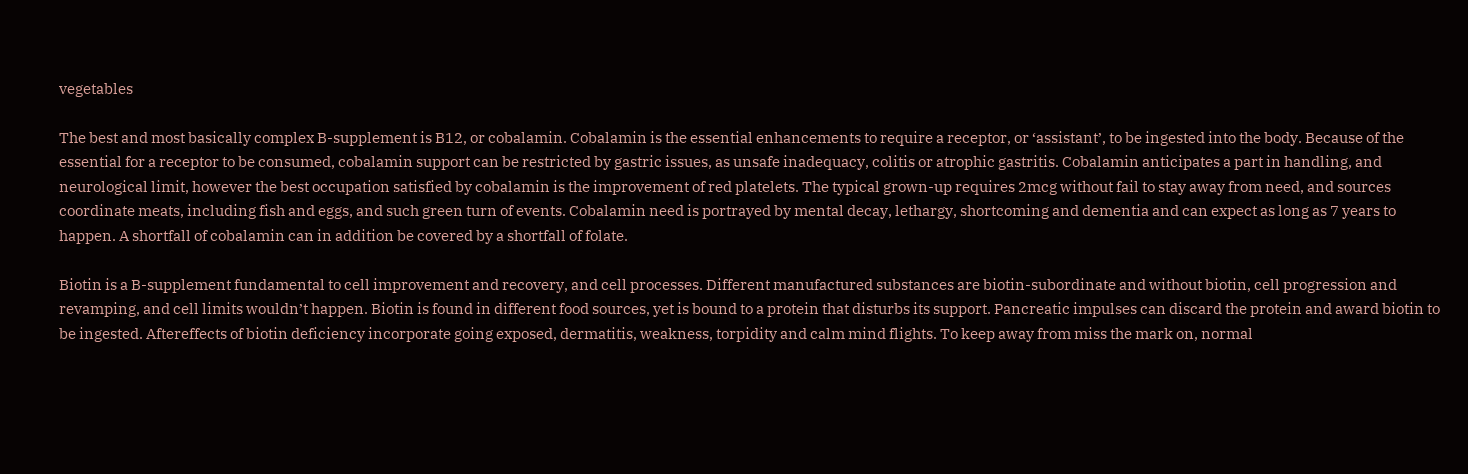vegetables

The best and most basically complex B-supplement is B12, or cobalamin. Cobalamin is the essential enhancements to require a receptor, or ‘assistant’, to be ingested into the body. Because of the essential for a receptor to be consumed, cobalamin support can be restricted by gastric issues, as unsafe inadequacy, colitis or atrophic gastritis. Cobalamin anticipates a part in handling, and neurological limit, however the best occupation satisfied by cobalamin is the improvement of red platelets. The typical grown-up requires 2mcg without fail to stay away from need, and sources coordinate meats, including fish and eggs, and such green turn of events. Cobalamin need is portrayed by mental decay, lethargy, shortcoming and dementia and can expect as long as 7 years to happen. A shortfall of cobalamin can in addition be covered by a shortfall of folate.

Biotin is a B-supplement fundamental to cell improvement and recovery, and cell processes. Different manufactured substances are biotin-subordinate and without biotin, cell progression and revamping, and cell limits wouldn’t happen. Biotin is found in different food sources, yet is bound to a protein that disturbs its support. Pancreatic impulses can discard the protein and award biotin to be ingested. Aftereffects of biotin deficiency incorporate going exposed, dermatitis, weakness, torpidity and calm mind flights. To keep away from miss the mark on, normal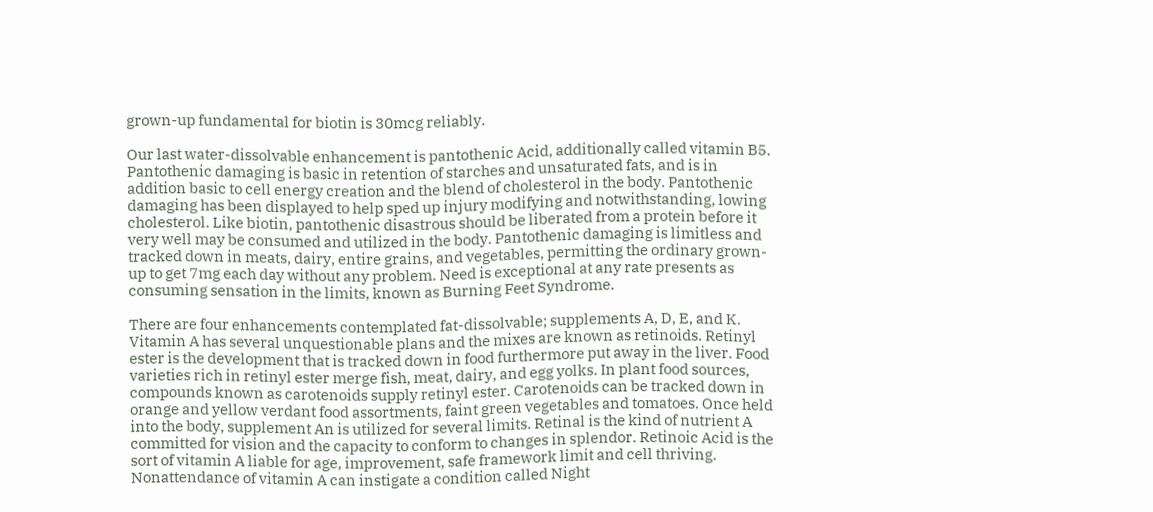grown-up fundamental for biotin is 30mcg reliably.

Our last water-dissolvable enhancement is pantothenic Acid, additionally called vitamin B5. Pantothenic damaging is basic in retention of starches and unsaturated fats, and is in addition basic to cell energy creation and the blend of cholesterol in the body. Pantothenic damaging has been displayed to help sped up injury modifying and notwithstanding, lowing cholesterol. Like biotin, pantothenic disastrous should be liberated from a protein before it very well may be consumed and utilized in the body. Pantothenic damaging is limitless and tracked down in meats, dairy, entire grains, and vegetables, permitting the ordinary grown-up to get 7mg each day without any problem. Need is exceptional at any rate presents as consuming sensation in the limits, known as Burning Feet Syndrome.

There are four enhancements contemplated fat-dissolvable; supplements A, D, E, and K. Vitamin A has several unquestionable plans and the mixes are known as retinoids. Retinyl ester is the development that is tracked down in food furthermore put away in the liver. Food varieties rich in retinyl ester merge fish, meat, dairy, and egg yolks. In plant food sources, compounds known as carotenoids supply retinyl ester. Carotenoids can be tracked down in orange and yellow verdant food assortments, faint green vegetables and tomatoes. Once held into the body, supplement An is utilized for several limits. Retinal is the kind of nutrient A committed for vision and the capacity to conform to changes in splendor. Retinoic Acid is the sort of vitamin A liable for age, improvement, safe framework limit and cell thriving. Nonattendance of vitamin A can instigate a condition called Night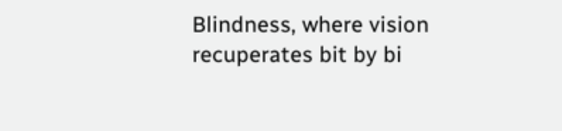Blindness, where vision recuperates bit by bi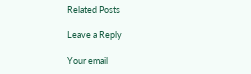Related Posts

Leave a Reply

Your email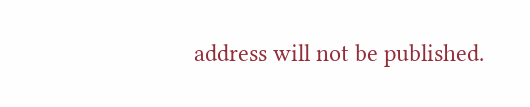address will not be published.